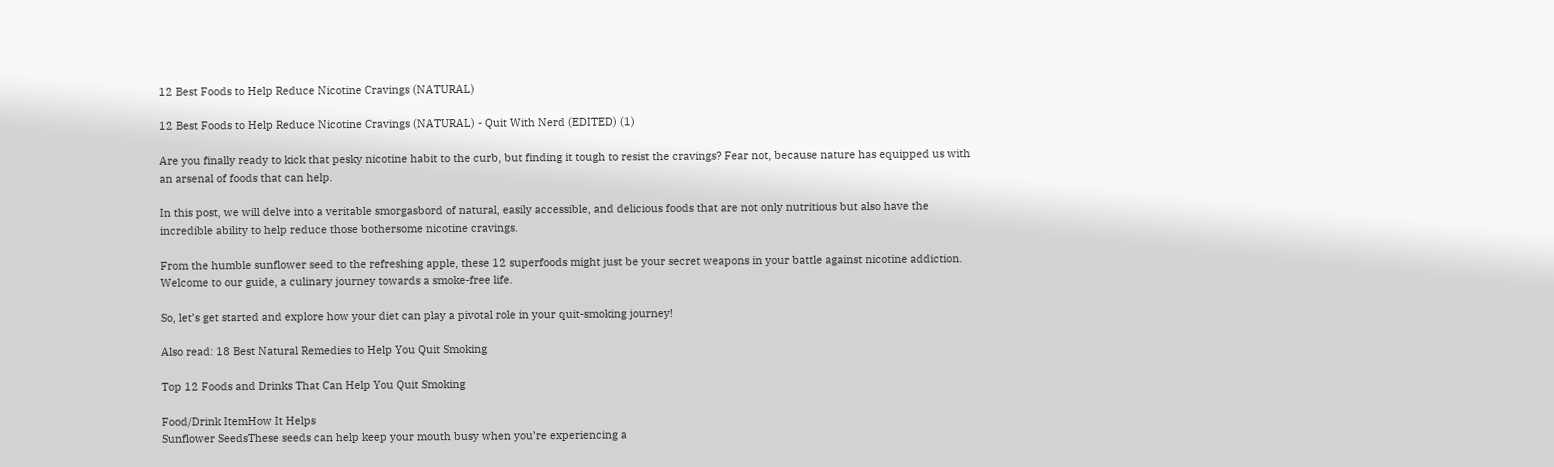12 Best Foods to Help Reduce Nicotine Cravings (NATURAL)

12 Best Foods to Help Reduce Nicotine Cravings (NATURAL) - Quit With Nerd (EDITED) (1)

Are you finally ready to kick that pesky nicotine habit to the curb, but finding it tough to resist the cravings? Fear not, because nature has equipped us with an arsenal of foods that can help.

In this post, we will delve into a veritable smorgasbord of natural, easily accessible, and delicious foods that are not only nutritious but also have the incredible ability to help reduce those bothersome nicotine cravings.

From the humble sunflower seed to the refreshing apple, these 12 superfoods might just be your secret weapons in your battle against nicotine addiction. Welcome to our guide, a culinary journey towards a smoke-free life.

So, let’s get started and explore how your diet can play a pivotal role in your quit-smoking journey!

Also read: 18 Best Natural Remedies to Help You Quit Smoking

Top 12 Foods and Drinks That Can Help You Quit Smoking

Food/Drink ItemHow It Helps
Sunflower SeedsThese seeds can help keep your mouth busy when you’re experiencing a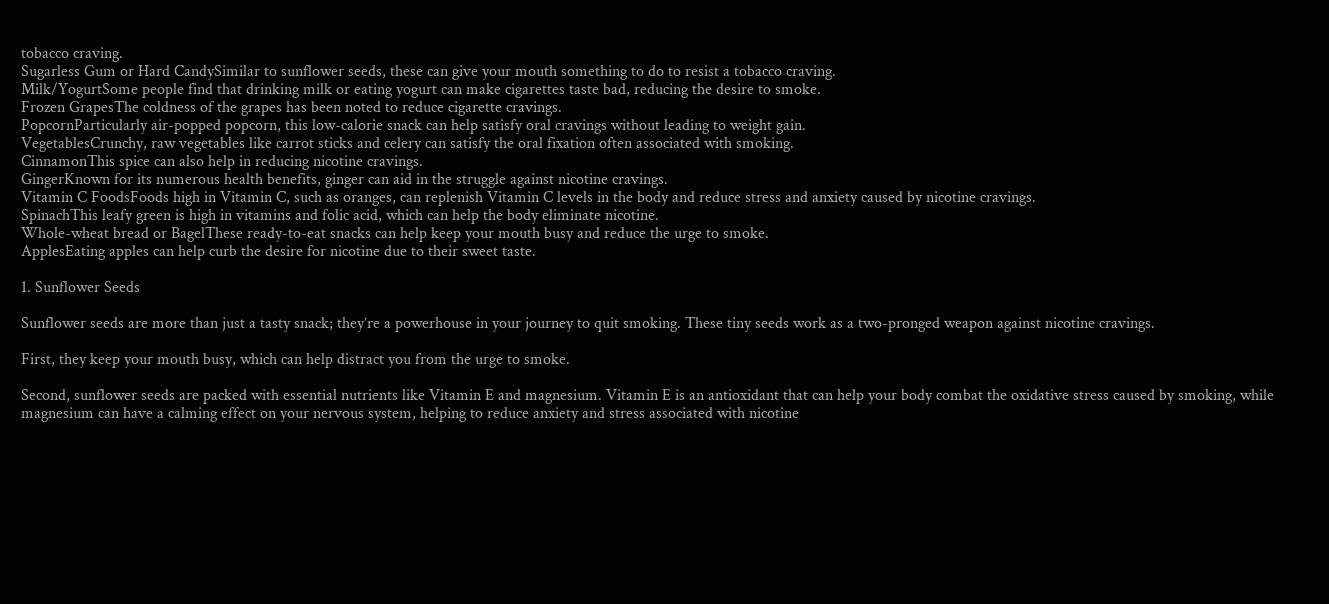tobacco craving.
Sugarless Gum or Hard CandySimilar to sunflower seeds, these can give your mouth something to do to resist a tobacco craving.
Milk/YogurtSome people find that drinking milk or eating yogurt can make cigarettes taste bad, reducing the desire to smoke.
Frozen GrapesThe coldness of the grapes has been noted to reduce cigarette cravings.
PopcornParticularly air-popped popcorn, this low-calorie snack can help satisfy oral cravings without leading to weight gain.
VegetablesCrunchy, raw vegetables like carrot sticks and celery can satisfy the oral fixation often associated with smoking.
CinnamonThis spice can also help in reducing nicotine cravings.
GingerKnown for its numerous health benefits, ginger can aid in the struggle against nicotine cravings.
Vitamin C FoodsFoods high in Vitamin C, such as oranges, can replenish Vitamin C levels in the body and reduce stress and anxiety caused by nicotine cravings.
SpinachThis leafy green is high in vitamins and folic acid, which can help the body eliminate nicotine.
Whole-wheat bread or BagelThese ready-to-eat snacks can help keep your mouth busy and reduce the urge to smoke.
ApplesEating apples can help curb the desire for nicotine due to their sweet taste.

1. Sunflower Seeds

Sunflower seeds are more than just a tasty snack; they’re a powerhouse in your journey to quit smoking. These tiny seeds work as a two-pronged weapon against nicotine cravings.

First, they keep your mouth busy, which can help distract you from the urge to smoke.

Second, sunflower seeds are packed with essential nutrients like Vitamin E and magnesium. Vitamin E is an antioxidant that can help your body combat the oxidative stress caused by smoking, while magnesium can have a calming effect on your nervous system, helping to reduce anxiety and stress associated with nicotine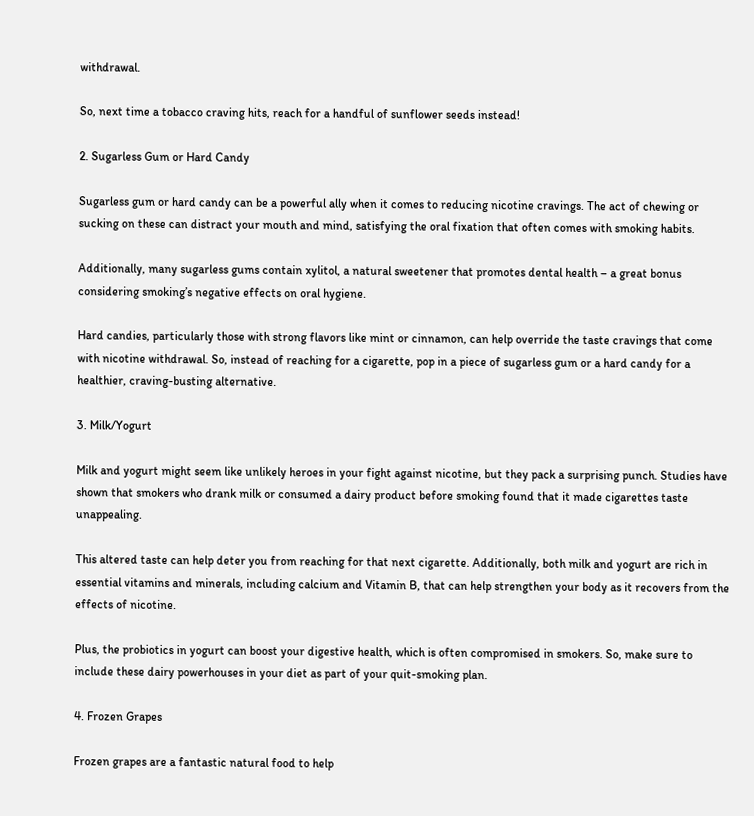withdrawal.

So, next time a tobacco craving hits, reach for a handful of sunflower seeds instead!

2. Sugarless Gum or Hard Candy

Sugarless gum or hard candy can be a powerful ally when it comes to reducing nicotine cravings. The act of chewing or sucking on these can distract your mouth and mind, satisfying the oral fixation that often comes with smoking habits.

Additionally, many sugarless gums contain xylitol, a natural sweetener that promotes dental health – a great bonus considering smoking’s negative effects on oral hygiene.

Hard candies, particularly those with strong flavors like mint or cinnamon, can help override the taste cravings that come with nicotine withdrawal. So, instead of reaching for a cigarette, pop in a piece of sugarless gum or a hard candy for a healthier, craving-busting alternative.

3. Milk/Yogurt

Milk and yogurt might seem like unlikely heroes in your fight against nicotine, but they pack a surprising punch. Studies have shown that smokers who drank milk or consumed a dairy product before smoking found that it made cigarettes taste unappealing.

This altered taste can help deter you from reaching for that next cigarette. Additionally, both milk and yogurt are rich in essential vitamins and minerals, including calcium and Vitamin B, that can help strengthen your body as it recovers from the effects of nicotine.

Plus, the probiotics in yogurt can boost your digestive health, which is often compromised in smokers. So, make sure to include these dairy powerhouses in your diet as part of your quit-smoking plan.

4. Frozen Grapes

Frozen grapes are a fantastic natural food to help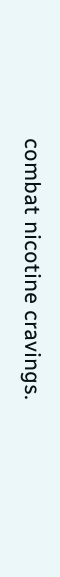combat nicotine cravings.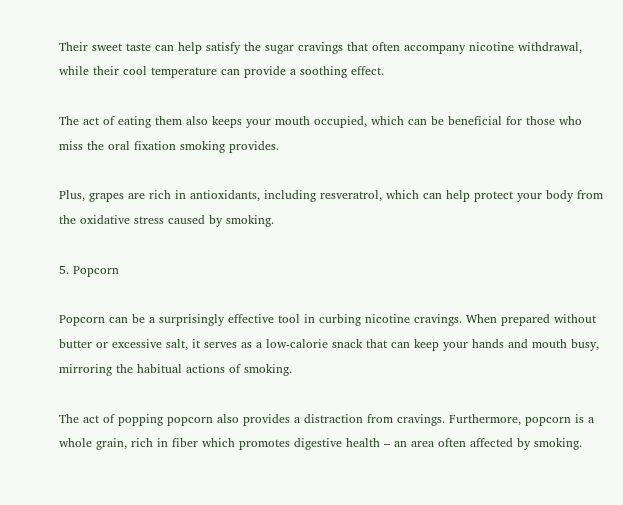Their sweet taste can help satisfy the sugar cravings that often accompany nicotine withdrawal, while their cool temperature can provide a soothing effect.

The act of eating them also keeps your mouth occupied, which can be beneficial for those who miss the oral fixation smoking provides.

Plus, grapes are rich in antioxidants, including resveratrol, which can help protect your body from the oxidative stress caused by smoking.

5. Popcorn

Popcorn can be a surprisingly effective tool in curbing nicotine cravings. When prepared without butter or excessive salt, it serves as a low-calorie snack that can keep your hands and mouth busy, mirroring the habitual actions of smoking.

The act of popping popcorn also provides a distraction from cravings. Furthermore, popcorn is a whole grain, rich in fiber which promotes digestive health – an area often affected by smoking.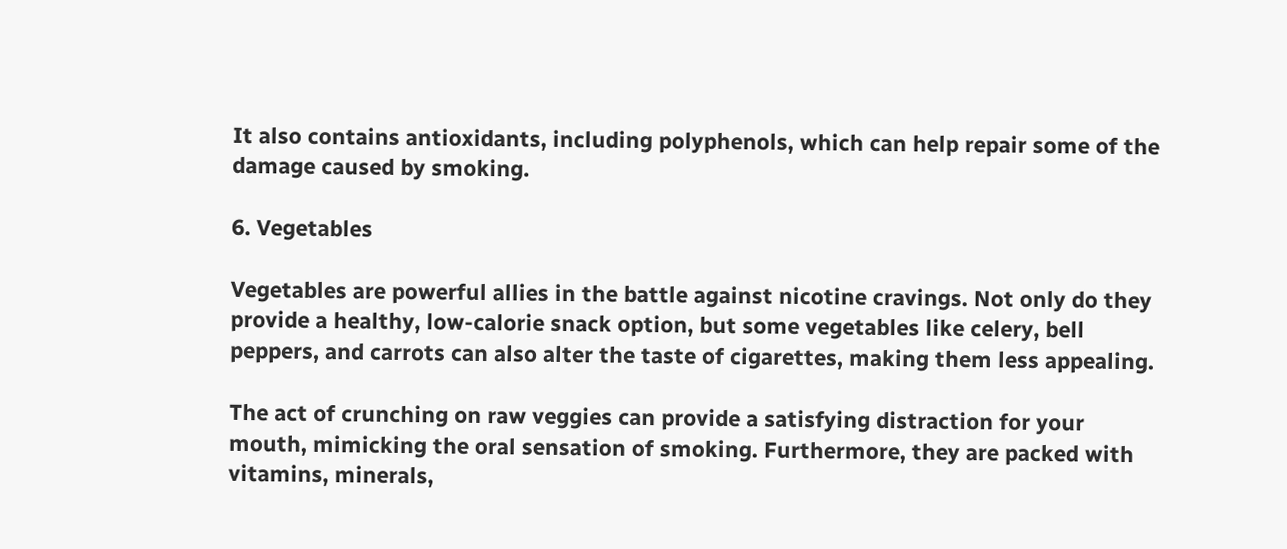It also contains antioxidants, including polyphenols, which can help repair some of the damage caused by smoking.

6. Vegetables

Vegetables are powerful allies in the battle against nicotine cravings. Not only do they provide a healthy, low-calorie snack option, but some vegetables like celery, bell peppers, and carrots can also alter the taste of cigarettes, making them less appealing.

The act of crunching on raw veggies can provide a satisfying distraction for your mouth, mimicking the oral sensation of smoking. Furthermore, they are packed with vitamins, minerals,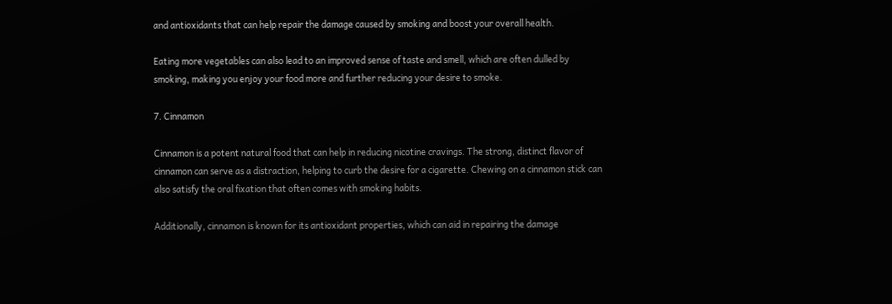and antioxidants that can help repair the damage caused by smoking and boost your overall health.

Eating more vegetables can also lead to an improved sense of taste and smell, which are often dulled by smoking, making you enjoy your food more and further reducing your desire to smoke.

7. Cinnamon

Cinnamon is a potent natural food that can help in reducing nicotine cravings. The strong, distinct flavor of cinnamon can serve as a distraction, helping to curb the desire for a cigarette. Chewing on a cinnamon stick can also satisfy the oral fixation that often comes with smoking habits.

Additionally, cinnamon is known for its antioxidant properties, which can aid in repairing the damage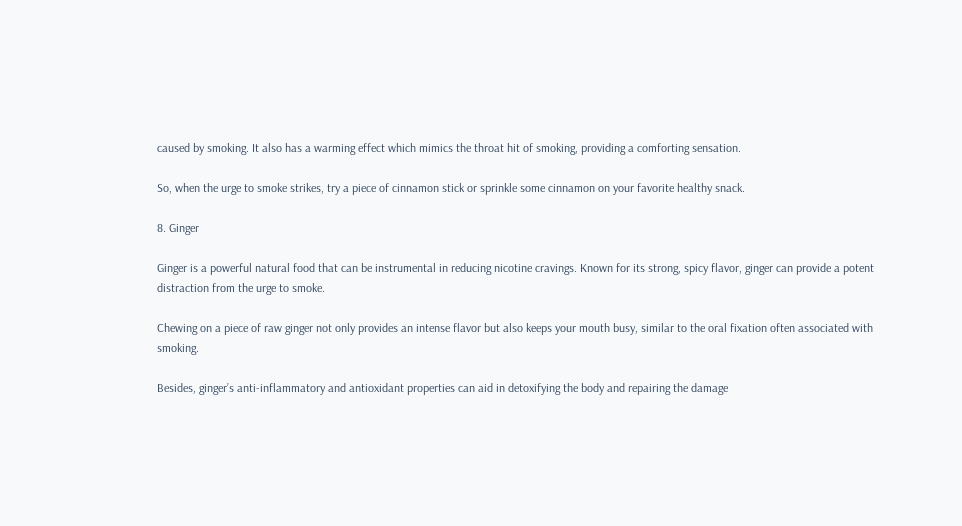caused by smoking. It also has a warming effect which mimics the throat hit of smoking, providing a comforting sensation.

So, when the urge to smoke strikes, try a piece of cinnamon stick or sprinkle some cinnamon on your favorite healthy snack.

8. Ginger

Ginger is a powerful natural food that can be instrumental in reducing nicotine cravings. Known for its strong, spicy flavor, ginger can provide a potent distraction from the urge to smoke.

Chewing on a piece of raw ginger not only provides an intense flavor but also keeps your mouth busy, similar to the oral fixation often associated with smoking.

Besides, ginger’s anti-inflammatory and antioxidant properties can aid in detoxifying the body and repairing the damage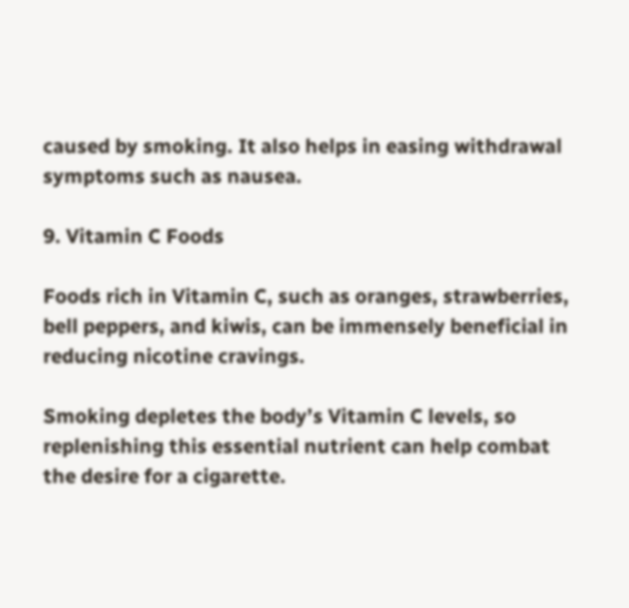caused by smoking. It also helps in easing withdrawal symptoms such as nausea.

9. Vitamin C Foods

Foods rich in Vitamin C, such as oranges, strawberries, bell peppers, and kiwis, can be immensely beneficial in reducing nicotine cravings.

Smoking depletes the body’s Vitamin C levels, so replenishing this essential nutrient can help combat the desire for a cigarette.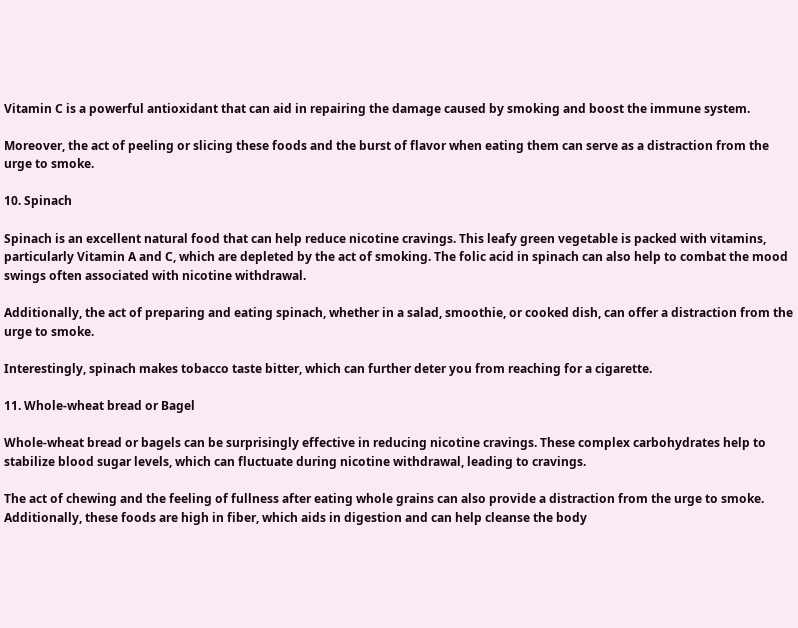Vitamin C is a powerful antioxidant that can aid in repairing the damage caused by smoking and boost the immune system.

Moreover, the act of peeling or slicing these foods and the burst of flavor when eating them can serve as a distraction from the urge to smoke.

10. Spinach

Spinach is an excellent natural food that can help reduce nicotine cravings. This leafy green vegetable is packed with vitamins, particularly Vitamin A and C, which are depleted by the act of smoking. The folic acid in spinach can also help to combat the mood swings often associated with nicotine withdrawal.

Additionally, the act of preparing and eating spinach, whether in a salad, smoothie, or cooked dish, can offer a distraction from the urge to smoke.

Interestingly, spinach makes tobacco taste bitter, which can further deter you from reaching for a cigarette.

11. Whole-wheat bread or Bagel

Whole-wheat bread or bagels can be surprisingly effective in reducing nicotine cravings. These complex carbohydrates help to stabilize blood sugar levels, which can fluctuate during nicotine withdrawal, leading to cravings.

The act of chewing and the feeling of fullness after eating whole grains can also provide a distraction from the urge to smoke. Additionally, these foods are high in fiber, which aids in digestion and can help cleanse the body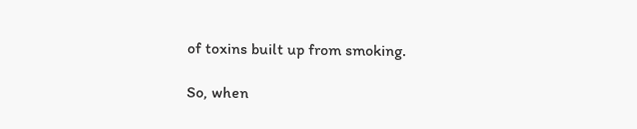of toxins built up from smoking.

So, when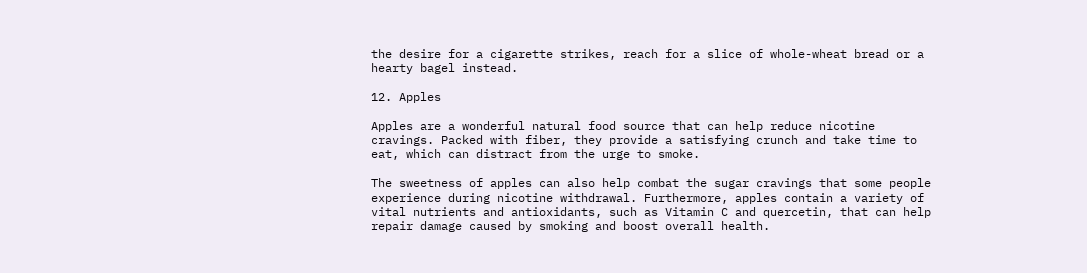the desire for a cigarette strikes, reach for a slice of whole-wheat bread or a hearty bagel instead.

12. Apples

Apples are a wonderful natural food source that can help reduce nicotine cravings. Packed with fiber, they provide a satisfying crunch and take time to eat, which can distract from the urge to smoke.

The sweetness of apples can also help combat the sugar cravings that some people experience during nicotine withdrawal. Furthermore, apples contain a variety of vital nutrients and antioxidants, such as Vitamin C and quercetin, that can help repair damage caused by smoking and boost overall health.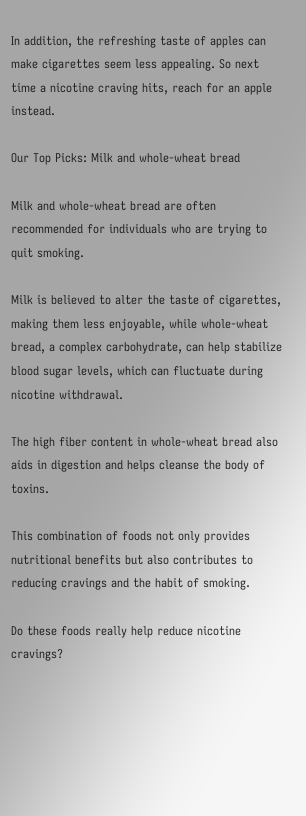In addition, the refreshing taste of apples can make cigarettes seem less appealing. So next time a nicotine craving hits, reach for an apple instead.

Our Top Picks: Milk and whole-wheat bread

Milk and whole-wheat bread are often recommended for individuals who are trying to quit smoking.

Milk is believed to alter the taste of cigarettes, making them less enjoyable, while whole-wheat bread, a complex carbohydrate, can help stabilize blood sugar levels, which can fluctuate during nicotine withdrawal.

The high fiber content in whole-wheat bread also aids in digestion and helps cleanse the body of toxins.

This combination of foods not only provides nutritional benefits but also contributes to reducing cravings and the habit of smoking.

Do these foods really help reduce nicotine cravings?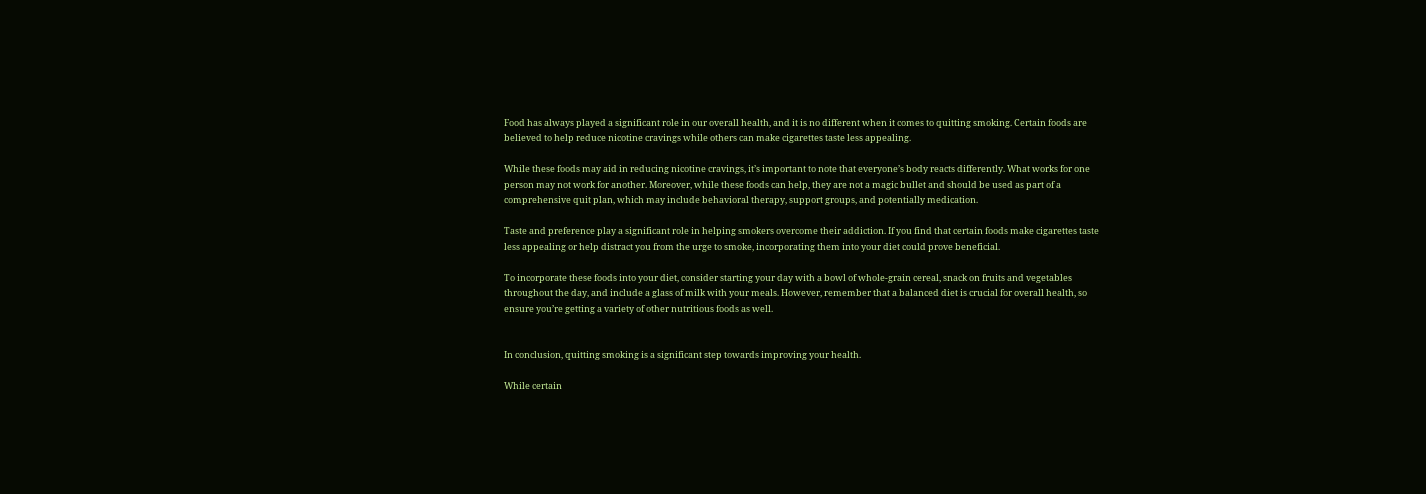Food has always played a significant role in our overall health, and it is no different when it comes to quitting smoking. Certain foods are believed to help reduce nicotine cravings while others can make cigarettes taste less appealing.

While these foods may aid in reducing nicotine cravings, it’s important to note that everyone’s body reacts differently. What works for one person may not work for another. Moreover, while these foods can help, they are not a magic bullet and should be used as part of a comprehensive quit plan, which may include behavioral therapy, support groups, and potentially medication.

Taste and preference play a significant role in helping smokers overcome their addiction. If you find that certain foods make cigarettes taste less appealing or help distract you from the urge to smoke, incorporating them into your diet could prove beneficial.

To incorporate these foods into your diet, consider starting your day with a bowl of whole-grain cereal, snack on fruits and vegetables throughout the day, and include a glass of milk with your meals. However, remember that a balanced diet is crucial for overall health, so ensure you’re getting a variety of other nutritious foods as well.


In conclusion, quitting smoking is a significant step towards improving your health.

While certain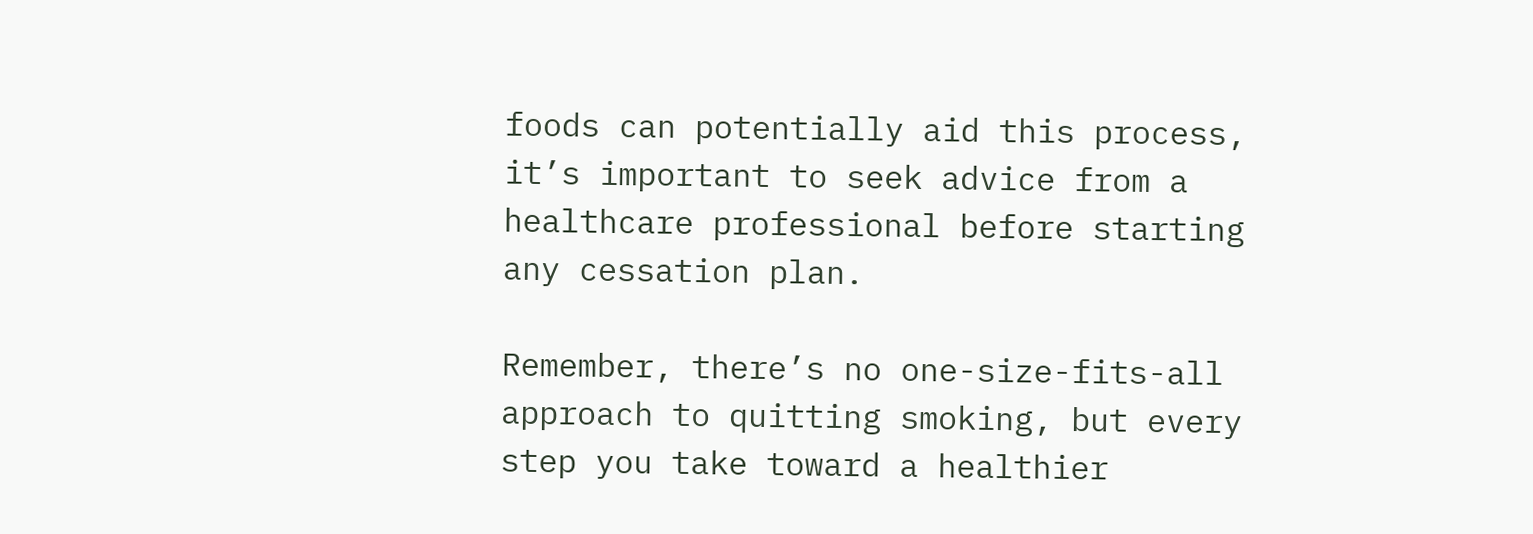foods can potentially aid this process, it’s important to seek advice from a healthcare professional before starting any cessation plan.

Remember, there’s no one-size-fits-all approach to quitting smoking, but every step you take toward a healthier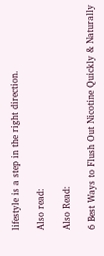lifestyle is a step in the right direction.

Also read:

Also Read:

6 Best Ways to Flush Out Nicotine Quickly & Naturally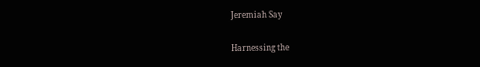Jeremiah Say

Harnessing the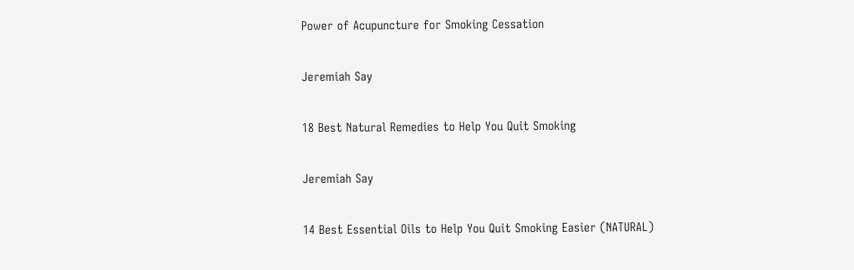Power of Acupuncture for Smoking Cessation

Jeremiah Say

18 Best Natural Remedies to Help You Quit Smoking

Jeremiah Say

14 Best Essential Oils to Help You Quit Smoking Easier (NATURAL)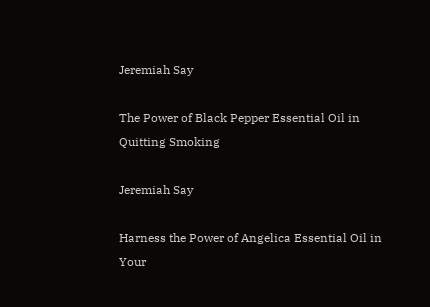Jeremiah Say

The Power of Black Pepper Essential Oil in Quitting Smoking

Jeremiah Say

Harness the Power of Angelica Essential Oil in Your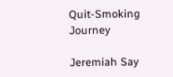Quit-Smoking Journey

Jeremiah Say